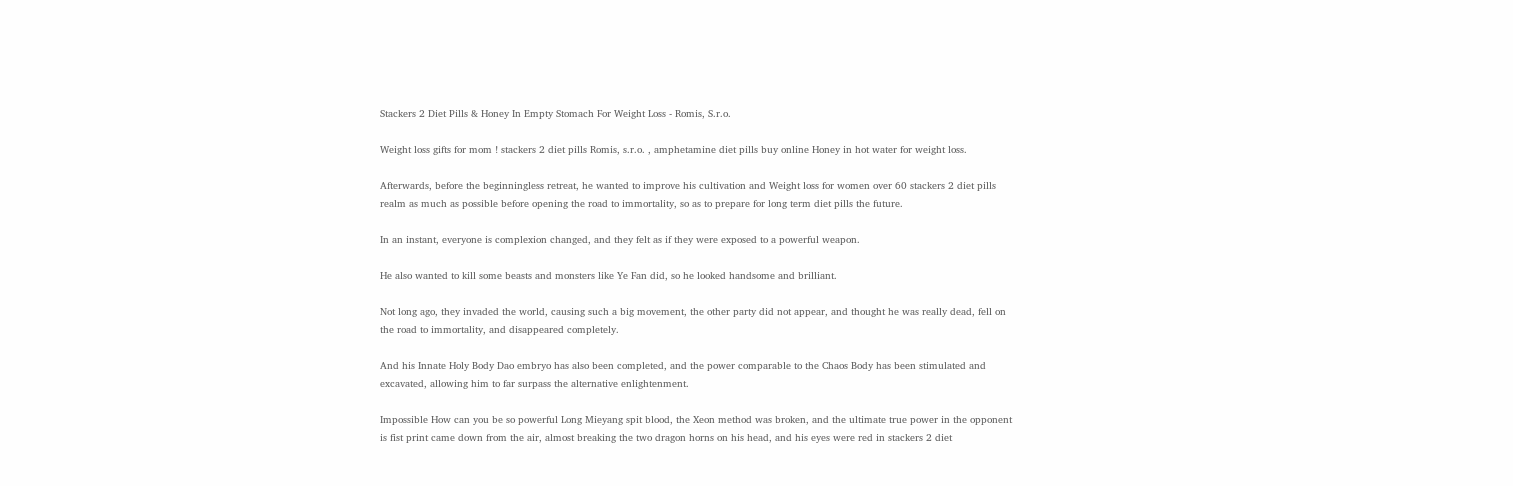Stackers 2 Diet Pills & Honey In Empty Stomach For Weight Loss - Romis, S.r.o.

Weight loss gifts for mom ! stackers 2 diet pills Romis, s.r.o. , amphetamine diet pills buy online Honey in hot water for weight loss.

Afterwards, before the beginningless retreat, he wanted to improve his cultivation and Weight loss for women over 60 stackers 2 diet pills realm as much as possible before opening the road to immortality, so as to prepare for long term diet pills the future.

In an instant, everyone is complexion changed, and they felt as if they were exposed to a powerful weapon.

He also wanted to kill some beasts and monsters like Ye Fan did, so he looked handsome and brilliant.

Not long ago, they invaded the world, causing such a big movement, the other party did not appear, and thought he was really dead, fell on the road to immortality, and disappeared completely.

And his Innate Holy Body Dao embryo has also been completed, and the power comparable to the Chaos Body has been stimulated and excavated, allowing him to far surpass the alternative enlightenment.

Impossible How can you be so powerful Long Mieyang spit blood, the Xeon method was broken, and the ultimate true power in the opponent is fist print came down from the air, almost breaking the two dragon horns on his head, and his eyes were red in stackers 2 diet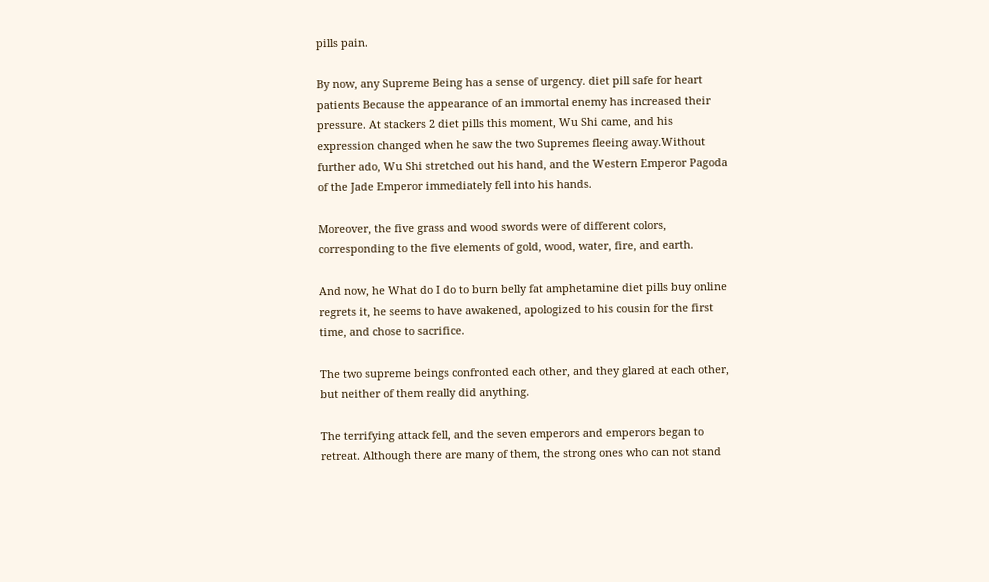pills pain.

By now, any Supreme Being has a sense of urgency. diet pill safe for heart patients Because the appearance of an immortal enemy has increased their pressure. At stackers 2 diet pills this moment, Wu Shi came, and his expression changed when he saw the two Supremes fleeing away.Without further ado, Wu Shi stretched out his hand, and the Western Emperor Pagoda of the Jade Emperor immediately fell into his hands.

Moreover, the five grass and wood swords were of different colors, corresponding to the five elements of gold, wood, water, fire, and earth.

And now, he What do I do to burn belly fat amphetamine diet pills buy online regrets it, he seems to have awakened, apologized to his cousin for the first time, and chose to sacrifice.

The two supreme beings confronted each other, and they glared at each other, but neither of them really did anything.

The terrifying attack fell, and the seven emperors and emperors began to retreat. Although there are many of them, the strong ones who can not stand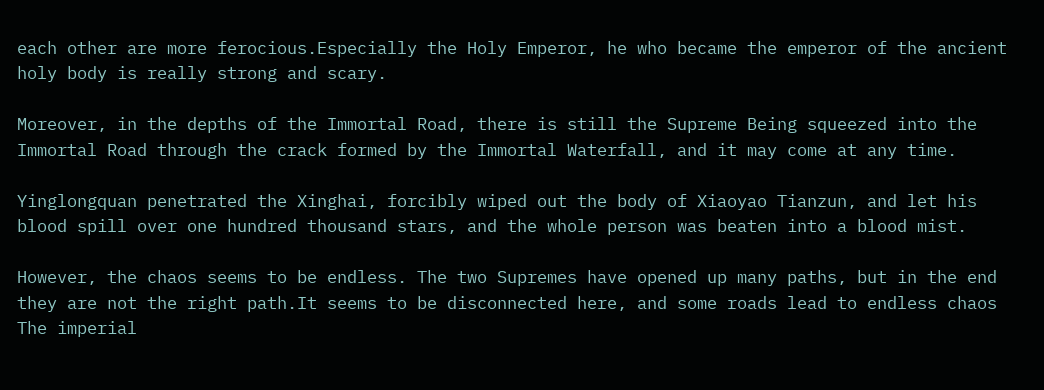each other are more ferocious.Especially the Holy Emperor, he who became the emperor of the ancient holy body is really strong and scary.

Moreover, in the depths of the Immortal Road, there is still the Supreme Being squeezed into the Immortal Road through the crack formed by the Immortal Waterfall, and it may come at any time.

Yinglongquan penetrated the Xinghai, forcibly wiped out the body of Xiaoyao Tianzun, and let his blood spill over one hundred thousand stars, and the whole person was beaten into a blood mist.

However, the chaos seems to be endless. The two Supremes have opened up many paths, but in the end they are not the right path.It seems to be disconnected here, and some roads lead to endless chaos The imperial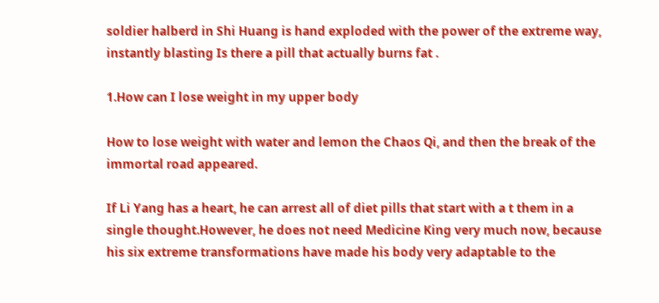soldier halberd in Shi Huang is hand exploded with the power of the extreme way, instantly blasting Is there a pill that actually burns fat .

1.How can I lose weight in my upper body

How to lose weight with water and lemon the Chaos Qi, and then the break of the immortal road appeared.

If Li Yang has a heart, he can arrest all of diet pills that start with a t them in a single thought.However, he does not need Medicine King very much now, because his six extreme transformations have made his body very adaptable to the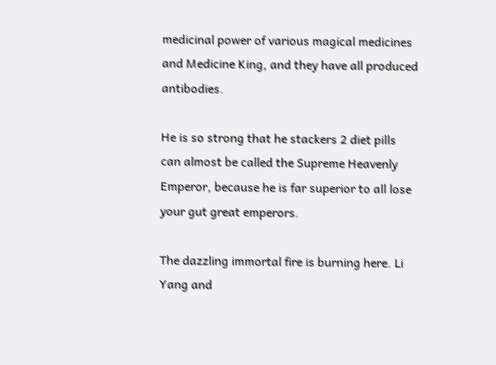medicinal power of various magical medicines and Medicine King, and they have all produced antibodies.

He is so strong that he stackers 2 diet pills can almost be called the Supreme Heavenly Emperor, because he is far superior to all lose your gut great emperors.

The dazzling immortal fire is burning here. Li Yang and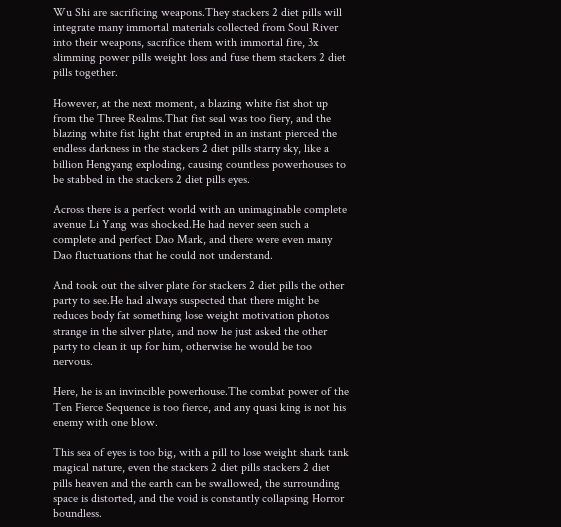Wu Shi are sacrificing weapons.They stackers 2 diet pills will integrate many immortal materials collected from Soul River into their weapons, sacrifice them with immortal fire, 3x slimming power pills weight loss and fuse them stackers 2 diet pills together.

However, at the next moment, a blazing white fist shot up from the Three Realms.That fist seal was too fiery, and the blazing white fist light that erupted in an instant pierced the endless darkness in the stackers 2 diet pills starry sky, like a billion Hengyang exploding, causing countless powerhouses to be stabbed in the stackers 2 diet pills eyes.

Across there is a perfect world with an unimaginable complete avenue Li Yang was shocked.He had never seen such a complete and perfect Dao Mark, and there were even many Dao fluctuations that he could not understand.

And took out the silver plate for stackers 2 diet pills the other party to see.He had always suspected that there might be reduces body fat something lose weight motivation photos strange in the silver plate, and now he just asked the other party to clean it up for him, otherwise he would be too nervous.

Here, he is an invincible powerhouse.The combat power of the Ten Fierce Sequence is too fierce, and any quasi king is not his enemy with one blow.

This sea of eyes is too big, with a pill to lose weight shark tank magical nature, even the stackers 2 diet pills stackers 2 diet pills heaven and the earth can be swallowed, the surrounding space is distorted, and the void is constantly collapsing Horror boundless.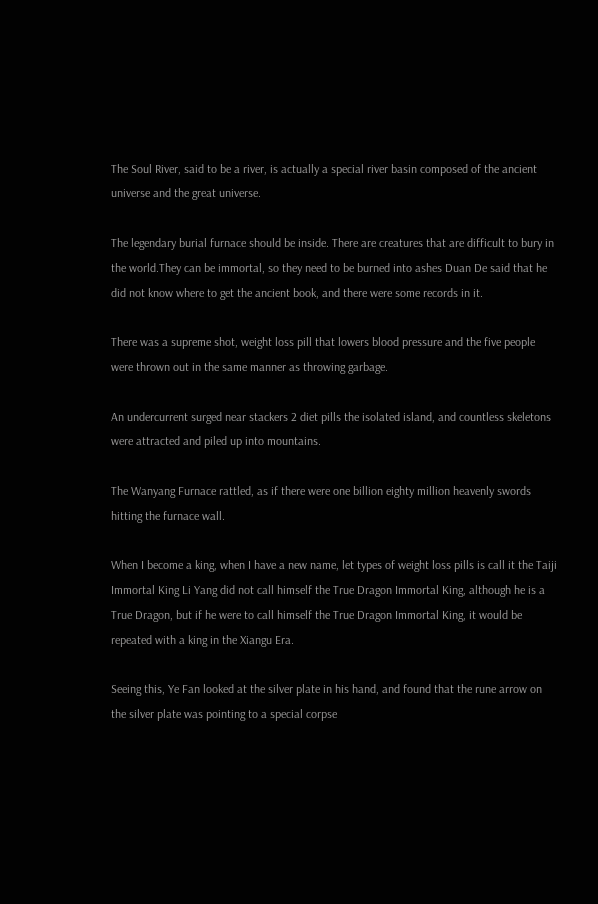The Soul River, said to be a river, is actually a special river basin composed of the ancient universe and the great universe.

The legendary burial furnace should be inside. There are creatures that are difficult to bury in the world.They can be immortal, so they need to be burned into ashes Duan De said that he did not know where to get the ancient book, and there were some records in it.

There was a supreme shot, weight loss pill that lowers blood pressure and the five people were thrown out in the same manner as throwing garbage.

An undercurrent surged near stackers 2 diet pills the isolated island, and countless skeletons were attracted and piled up into mountains.

The Wanyang Furnace rattled, as if there were one billion eighty million heavenly swords hitting the furnace wall.

When I become a king, when I have a new name, let types of weight loss pills is call it the Taiji Immortal King Li Yang did not call himself the True Dragon Immortal King, although he is a True Dragon, but if he were to call himself the True Dragon Immortal King, it would be repeated with a king in the Xiangu Era.

Seeing this, Ye Fan looked at the silver plate in his hand, and found that the rune arrow on the silver plate was pointing to a special corpse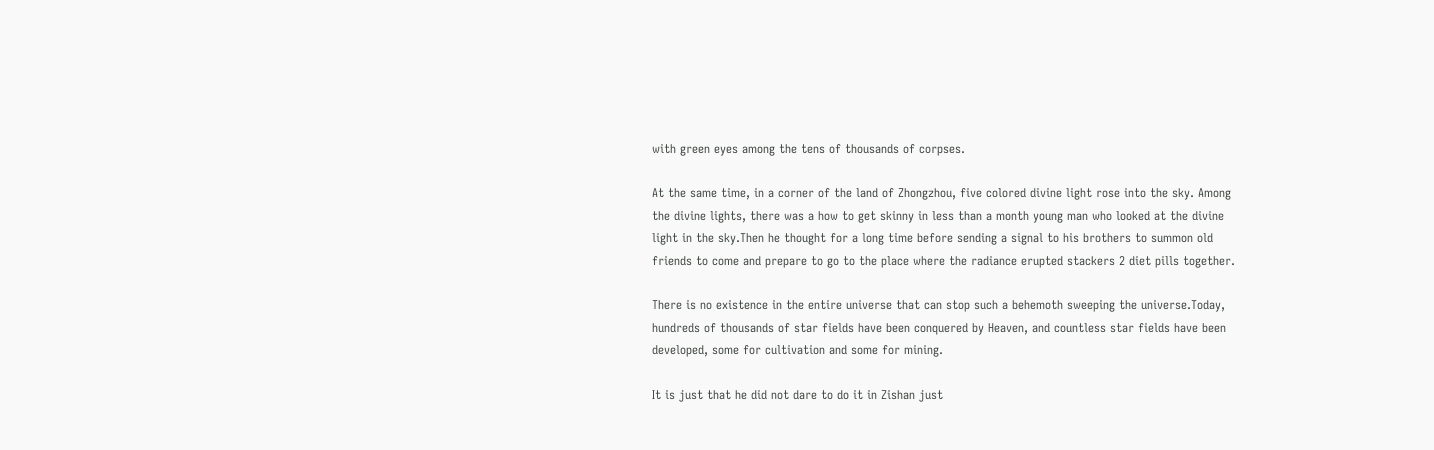with green eyes among the tens of thousands of corpses.

At the same time, in a corner of the land of Zhongzhou, five colored divine light rose into the sky. Among the divine lights, there was a how to get skinny in less than a month young man who looked at the divine light in the sky.Then he thought for a long time before sending a signal to his brothers to summon old friends to come and prepare to go to the place where the radiance erupted stackers 2 diet pills together.

There is no existence in the entire universe that can stop such a behemoth sweeping the universe.Today, hundreds of thousands of star fields have been conquered by Heaven, and countless star fields have been developed, some for cultivation and some for mining.

It is just that he did not dare to do it in Zishan just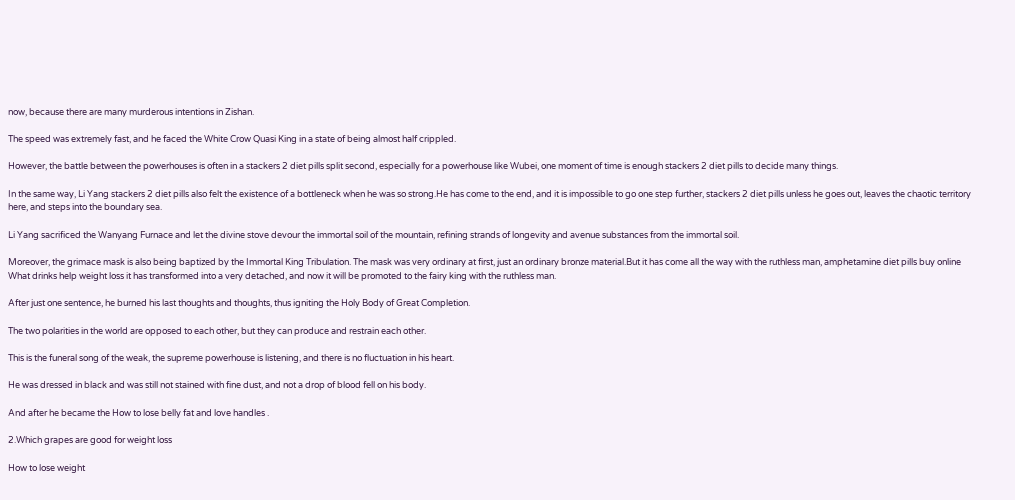now, because there are many murderous intentions in Zishan.

The speed was extremely fast, and he faced the White Crow Quasi King in a state of being almost half crippled.

However, the battle between the powerhouses is often in a stackers 2 diet pills split second, especially for a powerhouse like Wubei, one moment of time is enough stackers 2 diet pills to decide many things.

In the same way, Li Yang stackers 2 diet pills also felt the existence of a bottleneck when he was so strong.He has come to the end, and it is impossible to go one step further, stackers 2 diet pills unless he goes out, leaves the chaotic territory here, and steps into the boundary sea.

Li Yang sacrificed the Wanyang Furnace and let the divine stove devour the immortal soil of the mountain, refining strands of longevity and avenue substances from the immortal soil.

Moreover, the grimace mask is also being baptized by the Immortal King Tribulation. The mask was very ordinary at first, just an ordinary bronze material.But it has come all the way with the ruthless man, amphetamine diet pills buy online What drinks help weight loss it has transformed into a very detached, and now it will be promoted to the fairy king with the ruthless man.

After just one sentence, he burned his last thoughts and thoughts, thus igniting the Holy Body of Great Completion.

The two polarities in the world are opposed to each other, but they can produce and restrain each other.

This is the funeral song of the weak, the supreme powerhouse is listening, and there is no fluctuation in his heart.

He was dressed in black and was still not stained with fine dust, and not a drop of blood fell on his body.

And after he became the How to lose belly fat and love handles .

2.Which grapes are good for weight loss

How to lose weight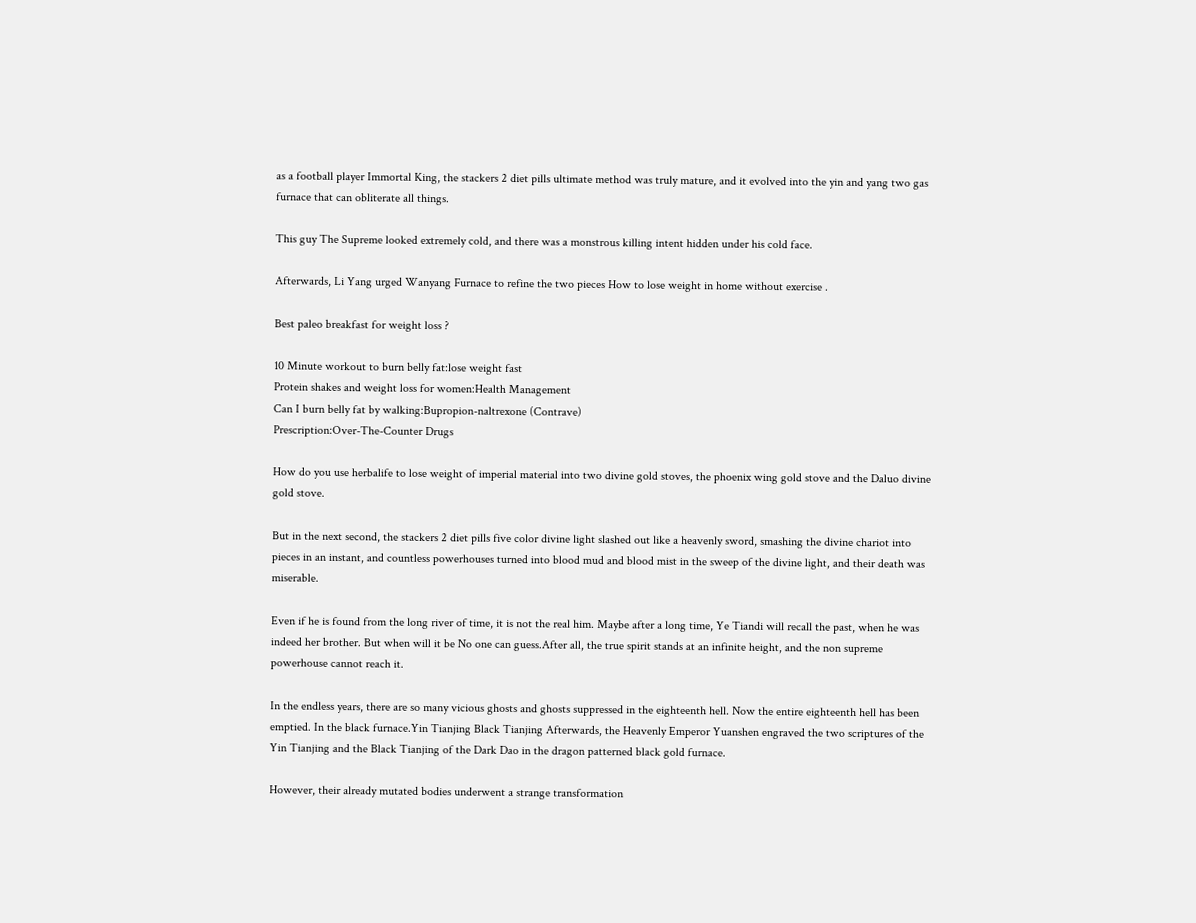as a football player Immortal King, the stackers 2 diet pills ultimate method was truly mature, and it evolved into the yin and yang two gas furnace that can obliterate all things.

This guy The Supreme looked extremely cold, and there was a monstrous killing intent hidden under his cold face.

Afterwards, Li Yang urged Wanyang Furnace to refine the two pieces How to lose weight in home without exercise .

Best paleo breakfast for weight loss ?

10 Minute workout to burn belly fat:lose weight fast
Protein shakes and weight loss for women:Health Management
Can I burn belly fat by walking:Bupropion-naltrexone (Contrave)
Prescription:Over-The-Counter Drugs

How do you use herbalife to lose weight of imperial material into two divine gold stoves, the phoenix wing gold stove and the Daluo divine gold stove.

But in the next second, the stackers 2 diet pills five color divine light slashed out like a heavenly sword, smashing the divine chariot into pieces in an instant, and countless powerhouses turned into blood mud and blood mist in the sweep of the divine light, and their death was miserable.

Even if he is found from the long river of time, it is not the real him. Maybe after a long time, Ye Tiandi will recall the past, when he was indeed her brother. But when will it be No one can guess.After all, the true spirit stands at an infinite height, and the non supreme powerhouse cannot reach it.

In the endless years, there are so many vicious ghosts and ghosts suppressed in the eighteenth hell. Now the entire eighteenth hell has been emptied. In the black furnace.Yin Tianjing Black Tianjing Afterwards, the Heavenly Emperor Yuanshen engraved the two scriptures of the Yin Tianjing and the Black Tianjing of the Dark Dao in the dragon patterned black gold furnace.

However, their already mutated bodies underwent a strange transformation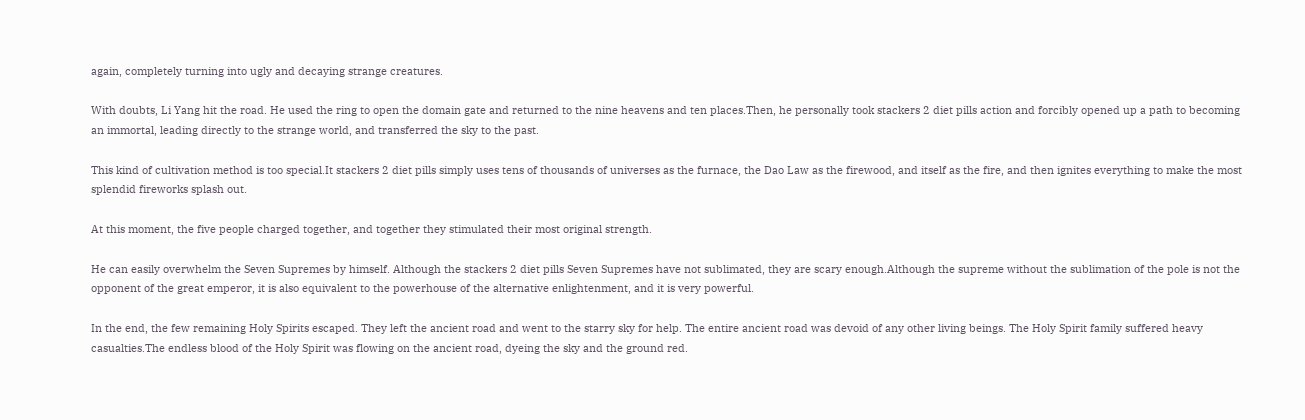again, completely turning into ugly and decaying strange creatures.

With doubts, Li Yang hit the road. He used the ring to open the domain gate and returned to the nine heavens and ten places.Then, he personally took stackers 2 diet pills action and forcibly opened up a path to becoming an immortal, leading directly to the strange world, and transferred the sky to the past.

This kind of cultivation method is too special.It stackers 2 diet pills simply uses tens of thousands of universes as the furnace, the Dao Law as the firewood, and itself as the fire, and then ignites everything to make the most splendid fireworks splash out.

At this moment, the five people charged together, and together they stimulated their most original strength.

He can easily overwhelm the Seven Supremes by himself. Although the stackers 2 diet pills Seven Supremes have not sublimated, they are scary enough.Although the supreme without the sublimation of the pole is not the opponent of the great emperor, it is also equivalent to the powerhouse of the alternative enlightenment, and it is very powerful.

In the end, the few remaining Holy Spirits escaped. They left the ancient road and went to the starry sky for help. The entire ancient road was devoid of any other living beings. The Holy Spirit family suffered heavy casualties.The endless blood of the Holy Spirit was flowing on the ancient road, dyeing the sky and the ground red.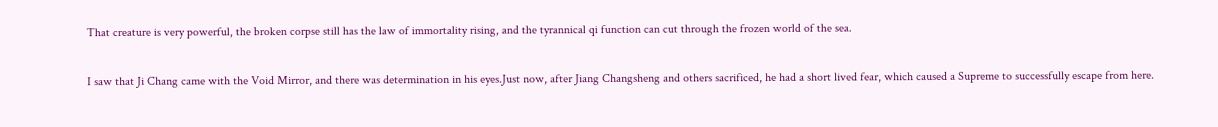That creature is very powerful, the broken corpse still has the law of immortality rising, and the tyrannical qi function can cut through the frozen world of the sea.

I saw that Ji Chang came with the Void Mirror, and there was determination in his eyes.Just now, after Jiang Changsheng and others sacrificed, he had a short lived fear, which caused a Supreme to successfully escape from here.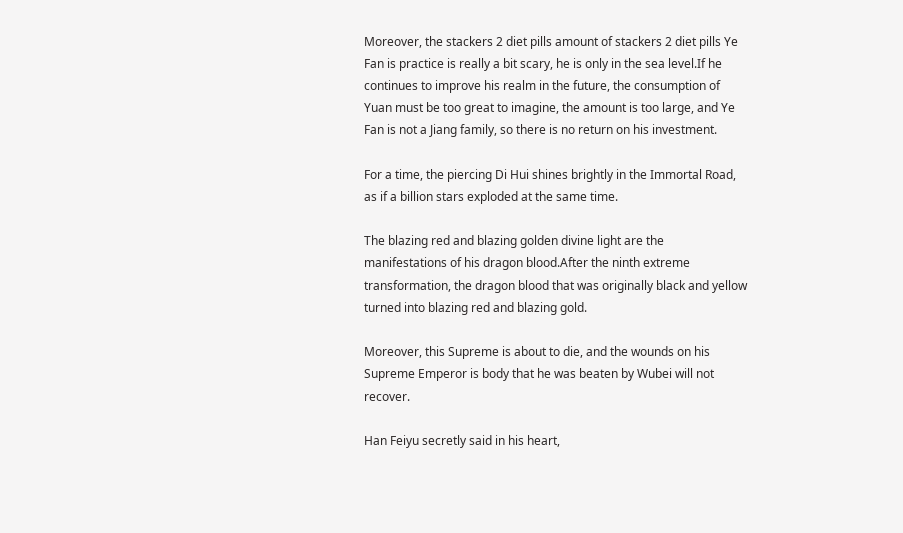Moreover, the stackers 2 diet pills amount of stackers 2 diet pills Ye Fan is practice is really a bit scary, he is only in the sea level.If he continues to improve his realm in the future, the consumption of Yuan must be too great to imagine, the amount is too large, and Ye Fan is not a Jiang family, so there is no return on his investment.

For a time, the piercing Di Hui shines brightly in the Immortal Road, as if a billion stars exploded at the same time.

The blazing red and blazing golden divine light are the manifestations of his dragon blood.After the ninth extreme transformation, the dragon blood that was originally black and yellow turned into blazing red and blazing gold.

Moreover, this Supreme is about to die, and the wounds on his Supreme Emperor is body that he was beaten by Wubei will not recover.

Han Feiyu secretly said in his heart,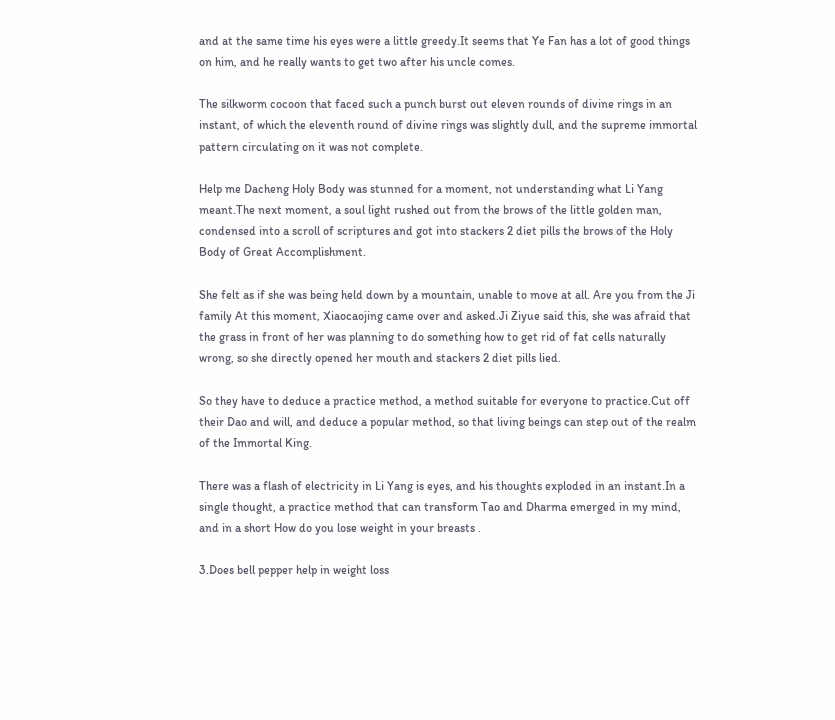and at the same time his eyes were a little greedy.It seems that Ye Fan has a lot of good things on him, and he really wants to get two after his uncle comes.

The silkworm cocoon that faced such a punch burst out eleven rounds of divine rings in an instant, of which the eleventh round of divine rings was slightly dull, and the supreme immortal pattern circulating on it was not complete.

Help me Dacheng Holy Body was stunned for a moment, not understanding what Li Yang meant.The next moment, a soul light rushed out from the brows of the little golden man, condensed into a scroll of scriptures and got into stackers 2 diet pills the brows of the Holy Body of Great Accomplishment.

She felt as if she was being held down by a mountain, unable to move at all. Are you from the Ji family At this moment, Xiaocaojing came over and asked.Ji Ziyue said this, she was afraid that the grass in front of her was planning to do something how to get rid of fat cells naturally wrong, so she directly opened her mouth and stackers 2 diet pills lied.

So they have to deduce a practice method, a method suitable for everyone to practice.Cut off their Dao and will, and deduce a popular method, so that living beings can step out of the realm of the Immortal King.

There was a flash of electricity in Li Yang is eyes, and his thoughts exploded in an instant.In a single thought, a practice method that can transform Tao and Dharma emerged in my mind, and in a short How do you lose weight in your breasts .

3.Does bell pepper help in weight loss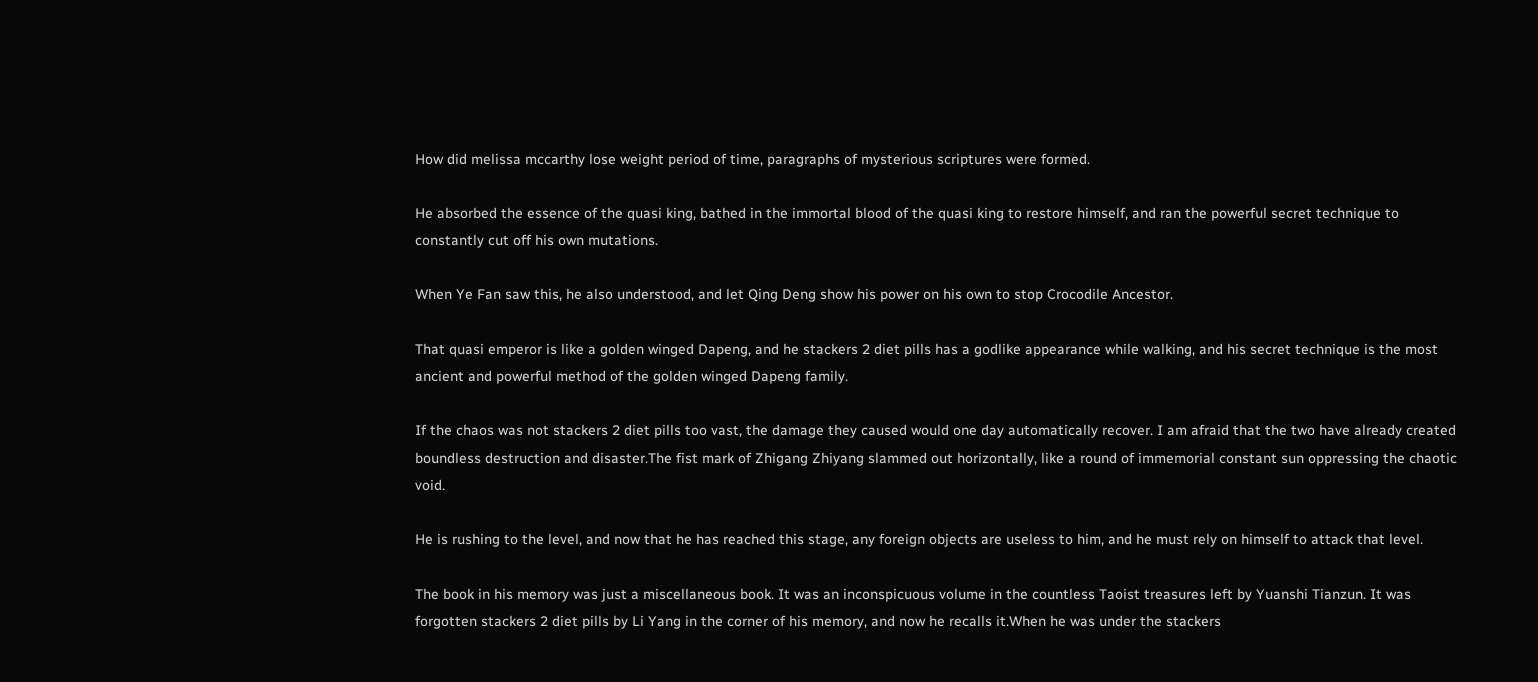How did melissa mccarthy lose weight period of time, paragraphs of mysterious scriptures were formed.

He absorbed the essence of the quasi king, bathed in the immortal blood of the quasi king to restore himself, and ran the powerful secret technique to constantly cut off his own mutations.

When Ye Fan saw this, he also understood, and let Qing Deng show his power on his own to stop Crocodile Ancestor.

That quasi emperor is like a golden winged Dapeng, and he stackers 2 diet pills has a godlike appearance while walking, and his secret technique is the most ancient and powerful method of the golden winged Dapeng family.

If the chaos was not stackers 2 diet pills too vast, the damage they caused would one day automatically recover. I am afraid that the two have already created boundless destruction and disaster.The fist mark of Zhigang Zhiyang slammed out horizontally, like a round of immemorial constant sun oppressing the chaotic void.

He is rushing to the level, and now that he has reached this stage, any foreign objects are useless to him, and he must rely on himself to attack that level.

The book in his memory was just a miscellaneous book. It was an inconspicuous volume in the countless Taoist treasures left by Yuanshi Tianzun. It was forgotten stackers 2 diet pills by Li Yang in the corner of his memory, and now he recalls it.When he was under the stackers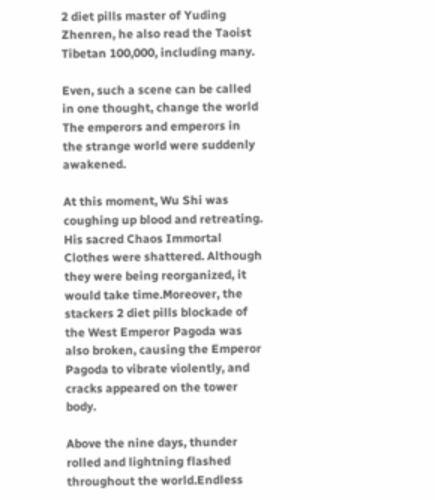2 diet pills master of Yuding Zhenren, he also read the Taoist Tibetan 100,000, including many.

Even, such a scene can be called in one thought, change the world The emperors and emperors in the strange world were suddenly awakened.

At this moment, Wu Shi was coughing up blood and retreating. His sacred Chaos Immortal Clothes were shattered. Although they were being reorganized, it would take time.Moreover, the stackers 2 diet pills blockade of the West Emperor Pagoda was also broken, causing the Emperor Pagoda to vibrate violently, and cracks appeared on the tower body.

Above the nine days, thunder rolled and lightning flashed throughout the world.Endless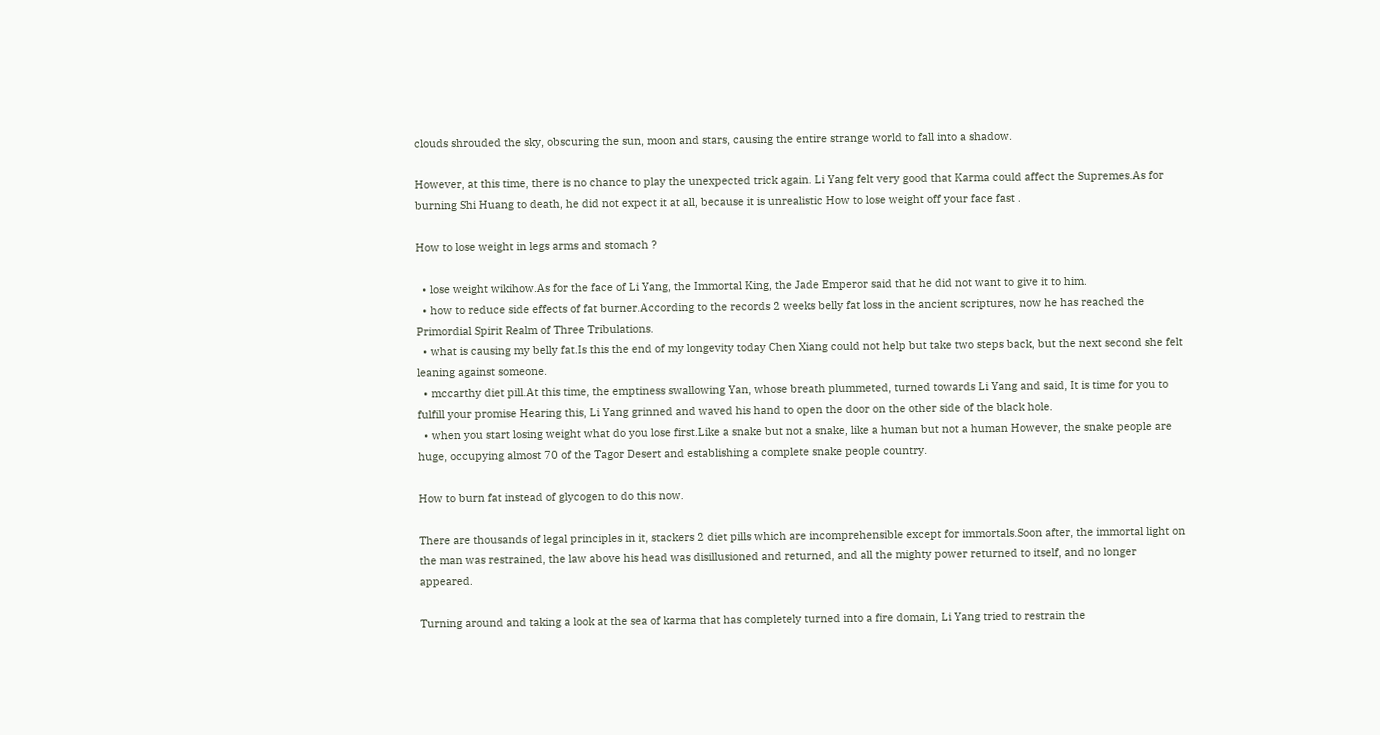clouds shrouded the sky, obscuring the sun, moon and stars, causing the entire strange world to fall into a shadow.

However, at this time, there is no chance to play the unexpected trick again. Li Yang felt very good that Karma could affect the Supremes.As for burning Shi Huang to death, he did not expect it at all, because it is unrealistic How to lose weight off your face fast .

How to lose weight in legs arms and stomach ?

  • lose weight wikihow.As for the face of Li Yang, the Immortal King, the Jade Emperor said that he did not want to give it to him.
  • how to reduce side effects of fat burner.According to the records 2 weeks belly fat loss in the ancient scriptures, now he has reached the Primordial Spirit Realm of Three Tribulations.
  • what is causing my belly fat.Is this the end of my longevity today Chen Xiang could not help but take two steps back, but the next second she felt leaning against someone.
  • mccarthy diet pill.At this time, the emptiness swallowing Yan, whose breath plummeted, turned towards Li Yang and said, It is time for you to fulfill your promise Hearing this, Li Yang grinned and waved his hand to open the door on the other side of the black hole.
  • when you start losing weight what do you lose first.Like a snake but not a snake, like a human but not a human However, the snake people are huge, occupying almost 70 of the Tagor Desert and establishing a complete snake people country.

How to burn fat instead of glycogen to do this now.

There are thousands of legal principles in it, stackers 2 diet pills which are incomprehensible except for immortals.Soon after, the immortal light on the man was restrained, the law above his head was disillusioned and returned, and all the mighty power returned to itself, and no longer appeared.

Turning around and taking a look at the sea of karma that has completely turned into a fire domain, Li Yang tried to restrain the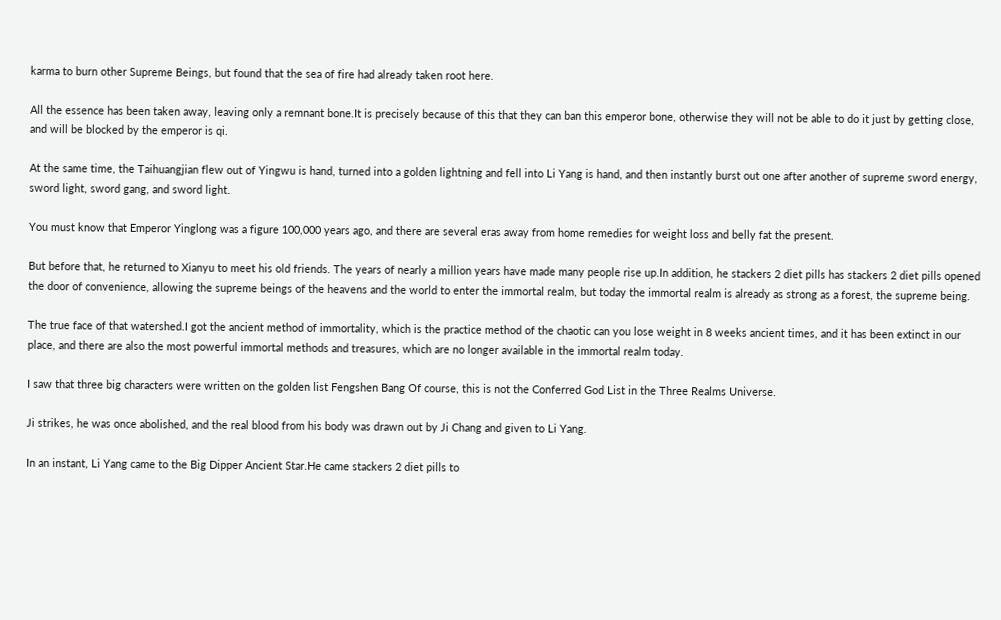karma to burn other Supreme Beings, but found that the sea of fire had already taken root here.

All the essence has been taken away, leaving only a remnant bone.It is precisely because of this that they can ban this emperor bone, otherwise they will not be able to do it just by getting close, and will be blocked by the emperor is qi.

At the same time, the Taihuangjian flew out of Yingwu is hand, turned into a golden lightning and fell into Li Yang is hand, and then instantly burst out one after another of supreme sword energy, sword light, sword gang, and sword light.

You must know that Emperor Yinglong was a figure 100,000 years ago, and there are several eras away from home remedies for weight loss and belly fat the present.

But before that, he returned to Xianyu to meet his old friends. The years of nearly a million years have made many people rise up.In addition, he stackers 2 diet pills has stackers 2 diet pills opened the door of convenience, allowing the supreme beings of the heavens and the world to enter the immortal realm, but today the immortal realm is already as strong as a forest, the supreme being.

The true face of that watershed.I got the ancient method of immortality, which is the practice method of the chaotic can you lose weight in 8 weeks ancient times, and it has been extinct in our place, and there are also the most powerful immortal methods and treasures, which are no longer available in the immortal realm today.

I saw that three big characters were written on the golden list Fengshen Bang Of course, this is not the Conferred God List in the Three Realms Universe.

Ji strikes, he was once abolished, and the real blood from his body was drawn out by Ji Chang and given to Li Yang.

In an instant, Li Yang came to the Big Dipper Ancient Star.He came stackers 2 diet pills to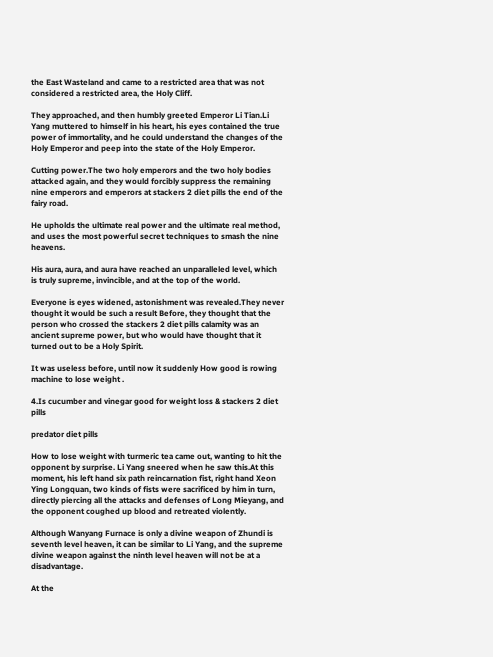the East Wasteland and came to a restricted area that was not considered a restricted area, the Holy Cliff.

They approached, and then humbly greeted Emperor Li Tian.Li Yang muttered to himself in his heart, his eyes contained the true power of immortality, and he could understand the changes of the Holy Emperor and peep into the state of the Holy Emperor.

Cutting power.The two holy emperors and the two holy bodies attacked again, and they would forcibly suppress the remaining nine emperors and emperors at stackers 2 diet pills the end of the fairy road.

He upholds the ultimate real power and the ultimate real method, and uses the most powerful secret techniques to smash the nine heavens.

His aura, aura, and aura have reached an unparalleled level, which is truly supreme, invincible, and at the top of the world.

Everyone is eyes widened, astonishment was revealed.They never thought it would be such a result Before, they thought that the person who crossed the stackers 2 diet pills calamity was an ancient supreme power, but who would have thought that it turned out to be a Holy Spirit.

It was useless before, until now it suddenly How good is rowing machine to lose weight .

4.Is cucumber and vinegar good for weight loss & stackers 2 diet pills

predator diet pills

How to lose weight with turmeric tea came out, wanting to hit the opponent by surprise. Li Yang sneered when he saw this.At this moment, his left hand six path reincarnation fist, right hand Xeon Ying Longquan, two kinds of fists were sacrificed by him in turn, directly piercing all the attacks and defenses of Long Mieyang, and the opponent coughed up blood and retreated violently.

Although Wanyang Furnace is only a divine weapon of Zhundi is seventh level heaven, it can be similar to Li Yang, and the supreme divine weapon against the ninth level heaven will not be at a disadvantage.

At the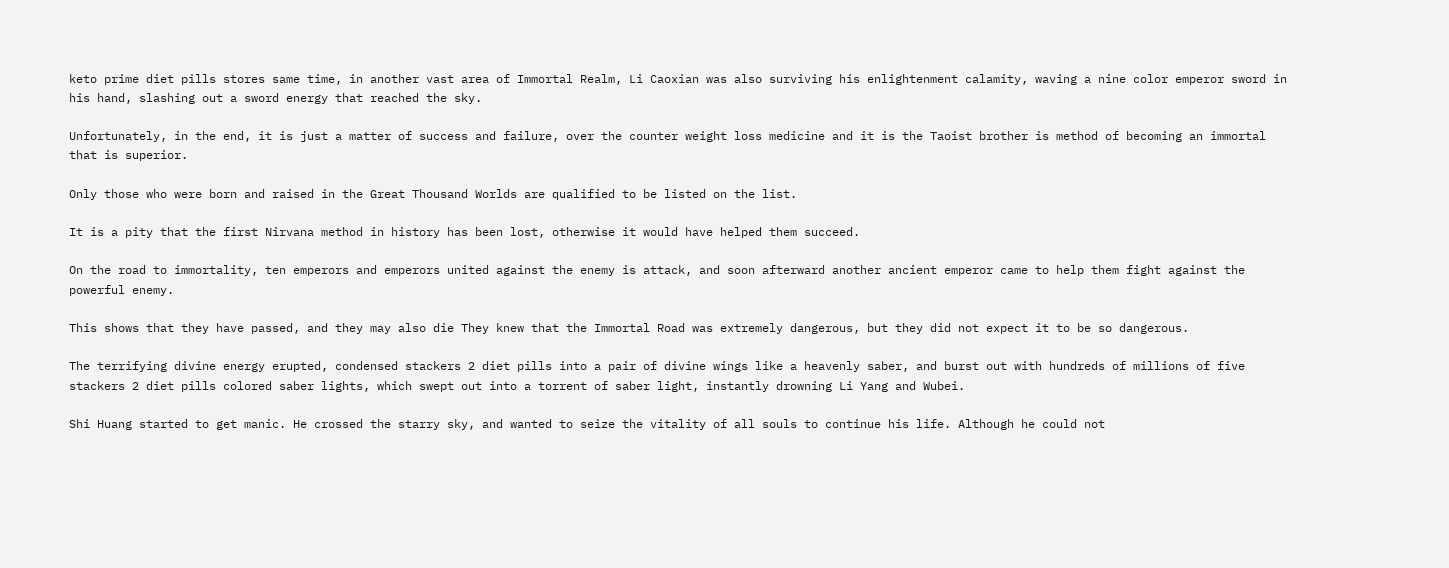keto prime diet pills stores same time, in another vast area of Immortal Realm, Li Caoxian was also surviving his enlightenment calamity, waving a nine color emperor sword in his hand, slashing out a sword energy that reached the sky.

Unfortunately, in the end, it is just a matter of success and failure, over the counter weight loss medicine and it is the Taoist brother is method of becoming an immortal that is superior.

Only those who were born and raised in the Great Thousand Worlds are qualified to be listed on the list.

It is a pity that the first Nirvana method in history has been lost, otherwise it would have helped them succeed.

On the road to immortality, ten emperors and emperors united against the enemy is attack, and soon afterward another ancient emperor came to help them fight against the powerful enemy.

This shows that they have passed, and they may also die They knew that the Immortal Road was extremely dangerous, but they did not expect it to be so dangerous.

The terrifying divine energy erupted, condensed stackers 2 diet pills into a pair of divine wings like a heavenly saber, and burst out with hundreds of millions of five stackers 2 diet pills colored saber lights, which swept out into a torrent of saber light, instantly drowning Li Yang and Wubei.

Shi Huang started to get manic. He crossed the starry sky, and wanted to seize the vitality of all souls to continue his life. Although he could not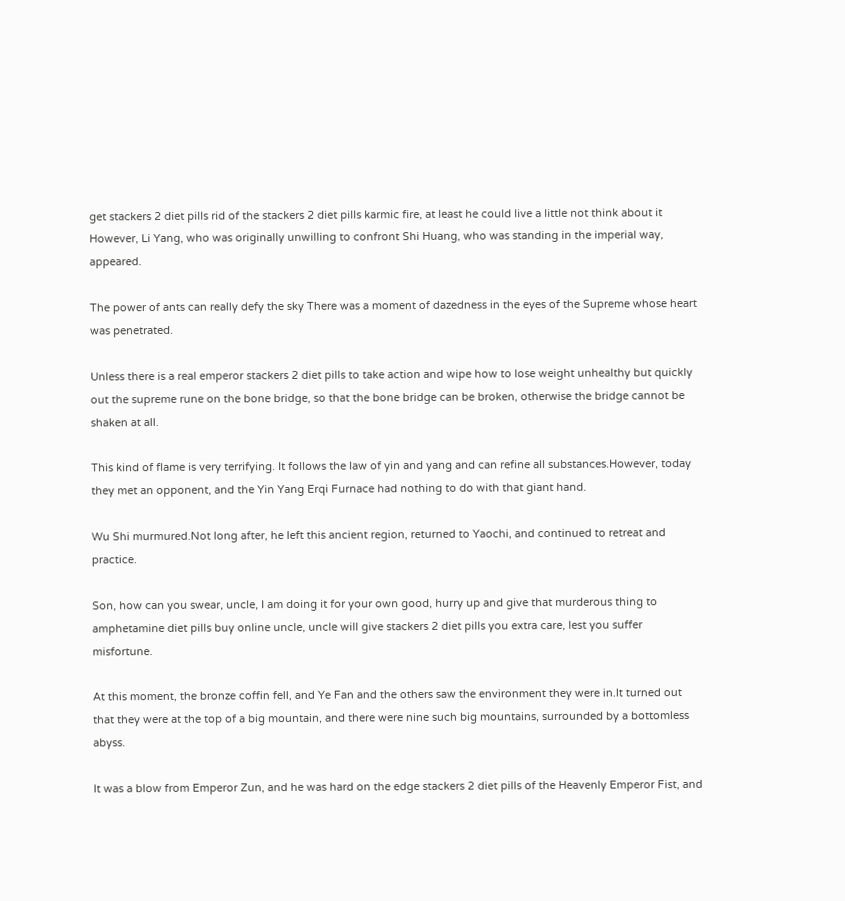get stackers 2 diet pills rid of the stackers 2 diet pills karmic fire, at least he could live a little not think about it However, Li Yang, who was originally unwilling to confront Shi Huang, who was standing in the imperial way, appeared.

The power of ants can really defy the sky There was a moment of dazedness in the eyes of the Supreme whose heart was penetrated.

Unless there is a real emperor stackers 2 diet pills to take action and wipe how to lose weight unhealthy but quickly out the supreme rune on the bone bridge, so that the bone bridge can be broken, otherwise the bridge cannot be shaken at all.

This kind of flame is very terrifying. It follows the law of yin and yang and can refine all substances.However, today they met an opponent, and the Yin Yang Erqi Furnace had nothing to do with that giant hand.

Wu Shi murmured.Not long after, he left this ancient region, returned to Yaochi, and continued to retreat and practice.

Son, how can you swear, uncle, I am doing it for your own good, hurry up and give that murderous thing to amphetamine diet pills buy online uncle, uncle will give stackers 2 diet pills you extra care, lest you suffer misfortune.

At this moment, the bronze coffin fell, and Ye Fan and the others saw the environment they were in.It turned out that they were at the top of a big mountain, and there were nine such big mountains, surrounded by a bottomless abyss.

It was a blow from Emperor Zun, and he was hard on the edge stackers 2 diet pills of the Heavenly Emperor Fist, and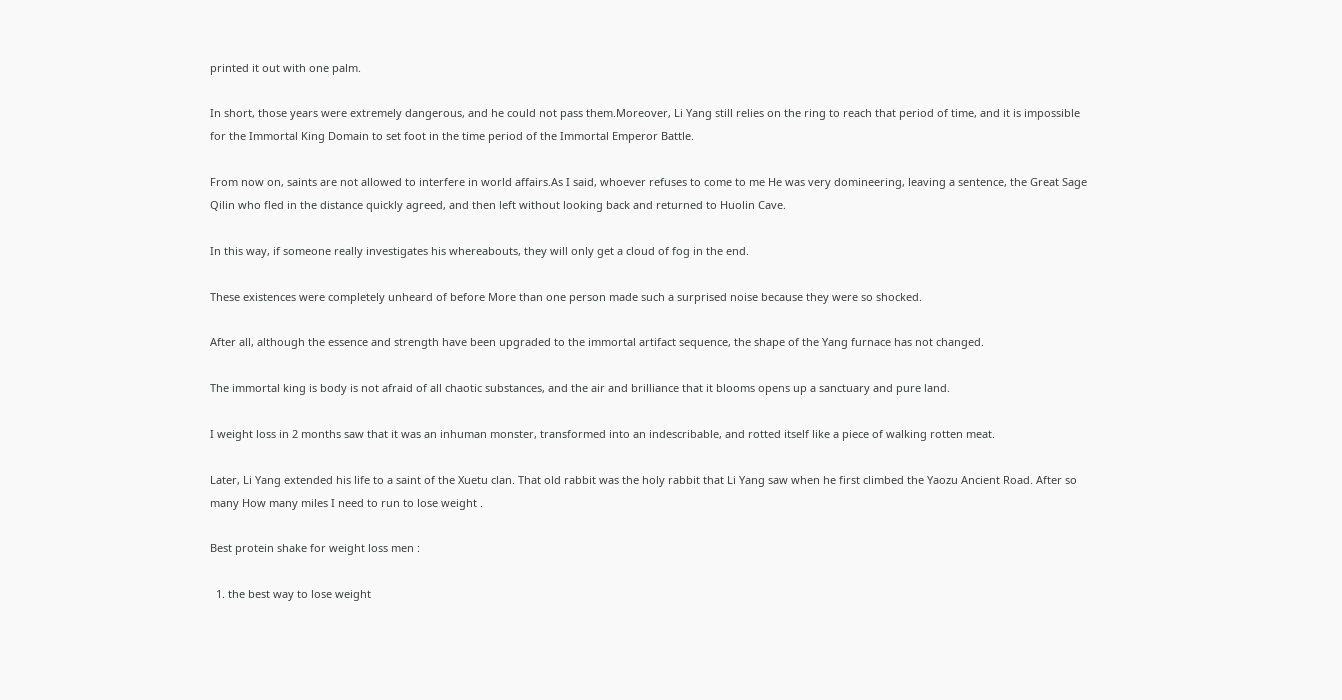printed it out with one palm.

In short, those years were extremely dangerous, and he could not pass them.Moreover, Li Yang still relies on the ring to reach that period of time, and it is impossible for the Immortal King Domain to set foot in the time period of the Immortal Emperor Battle.

From now on, saints are not allowed to interfere in world affairs.As I said, whoever refuses to come to me He was very domineering, leaving a sentence, the Great Sage Qilin who fled in the distance quickly agreed, and then left without looking back and returned to Huolin Cave.

In this way, if someone really investigates his whereabouts, they will only get a cloud of fog in the end.

These existences were completely unheard of before More than one person made such a surprised noise because they were so shocked.

After all, although the essence and strength have been upgraded to the immortal artifact sequence, the shape of the Yang furnace has not changed.

The immortal king is body is not afraid of all chaotic substances, and the air and brilliance that it blooms opens up a sanctuary and pure land.

I weight loss in 2 months saw that it was an inhuman monster, transformed into an indescribable, and rotted itself like a piece of walking rotten meat.

Later, Li Yang extended his life to a saint of the Xuetu clan. That old rabbit was the holy rabbit that Li Yang saw when he first climbed the Yaozu Ancient Road. After so many How many miles I need to run to lose weight .

Best protein shake for weight loss men :

  1. the best way to lose weight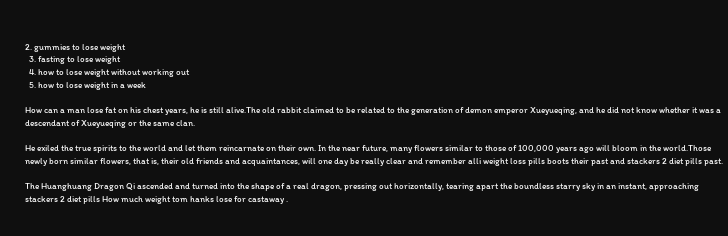2. gummies to lose weight
  3. fasting to lose weight
  4. how to lose weight without working out
  5. how to lose weight in a week

How can a man lose fat on his chest years, he is still alive.The old rabbit claimed to be related to the generation of demon emperor Xueyueqing, and he did not know whether it was a descendant of Xueyueqing or the same clan.

He exiled the true spirits to the world and let them reincarnate on their own. In the near future, many flowers similar to those of 100,000 years ago will bloom in the world.Those newly born similar flowers, that is, their old friends and acquaintances, will one day be really clear and remember alli weight loss pills boots their past and stackers 2 diet pills past.

The Huanghuang Dragon Qi ascended and turned into the shape of a real dragon, pressing out horizontally, tearing apart the boundless starry sky in an instant, approaching stackers 2 diet pills How much weight tom hanks lose for castaway .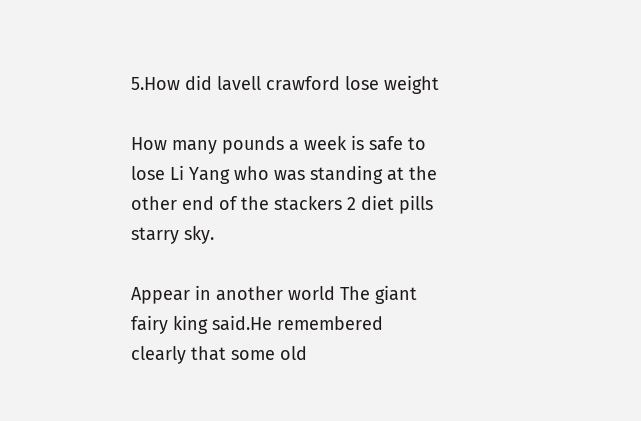5.How did lavell crawford lose weight

How many pounds a week is safe to lose Li Yang who was standing at the other end of the stackers 2 diet pills starry sky.

Appear in another world The giant fairy king said.He remembered clearly that some old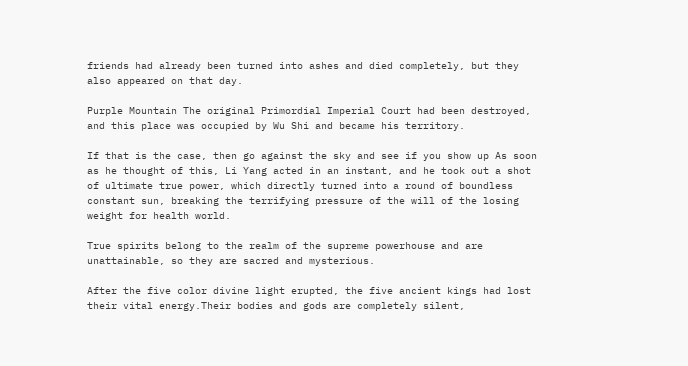friends had already been turned into ashes and died completely, but they also appeared on that day.

Purple Mountain The original Primordial Imperial Court had been destroyed, and this place was occupied by Wu Shi and became his territory.

If that is the case, then go against the sky and see if you show up As soon as he thought of this, Li Yang acted in an instant, and he took out a shot of ultimate true power, which directly turned into a round of boundless constant sun, breaking the terrifying pressure of the will of the losing weight for health world.

True spirits belong to the realm of the supreme powerhouse and are unattainable, so they are sacred and mysterious.

After the five color divine light erupted, the five ancient kings had lost their vital energy.Their bodies and gods are completely silent,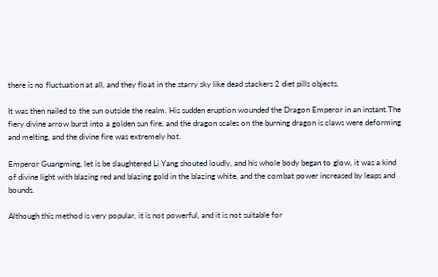there is no fluctuation at all, and they float in the starry sky like dead stackers 2 diet pills objects.

It was then nailed to the sun outside the realm. His sudden eruption wounded the Dragon Emperor in an instant.The fiery divine arrow burst into a golden sun fire, and the dragon scales on the burning dragon is claws were deforming and melting, and the divine fire was extremely hot.

Emperor Guangming, let is be slaughtered Li Yang shouted loudly, and his whole body began to glow, it was a kind of divine light with blazing red and blazing gold in the blazing white, and the combat power increased by leaps and bounds.

Although this method is very popular, it is not powerful, and it is not suitable for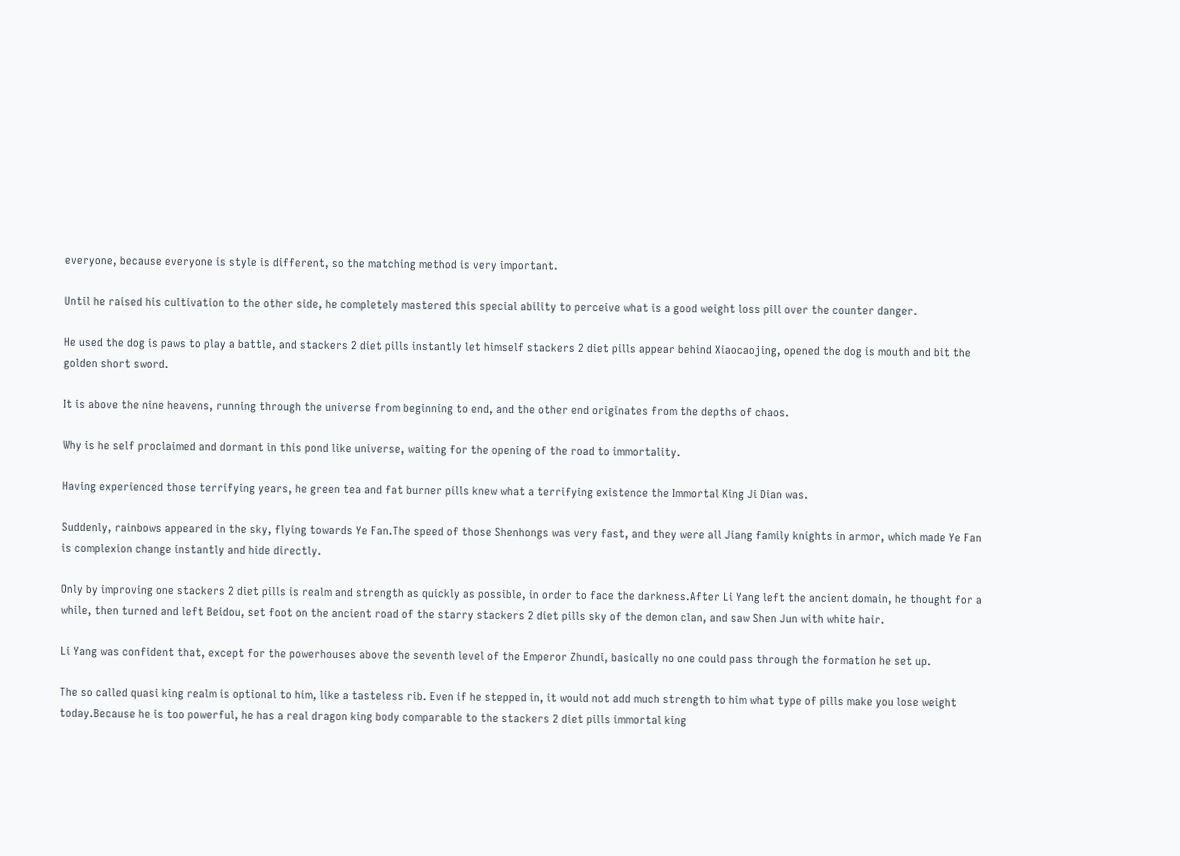everyone, because everyone is style is different, so the matching method is very important.

Until he raised his cultivation to the other side, he completely mastered this special ability to perceive what is a good weight loss pill over the counter danger.

He used the dog is paws to play a battle, and stackers 2 diet pills instantly let himself stackers 2 diet pills appear behind Xiaocaojing, opened the dog is mouth and bit the golden short sword.

It is above the nine heavens, running through the universe from beginning to end, and the other end originates from the depths of chaos.

Why is he self proclaimed and dormant in this pond like universe, waiting for the opening of the road to immortality.

Having experienced those terrifying years, he green tea and fat burner pills knew what a terrifying existence the Immortal King Ji Dian was.

Suddenly, rainbows appeared in the sky, flying towards Ye Fan.The speed of those Shenhongs was very fast, and they were all Jiang family knights in armor, which made Ye Fan is complexion change instantly and hide directly.

Only by improving one stackers 2 diet pills is realm and strength as quickly as possible, in order to face the darkness.After Li Yang left the ancient domain, he thought for a while, then turned and left Beidou, set foot on the ancient road of the starry stackers 2 diet pills sky of the demon clan, and saw Shen Jun with white hair.

Li Yang was confident that, except for the powerhouses above the seventh level of the Emperor Zhundi, basically no one could pass through the formation he set up.

The so called quasi king realm is optional to him, like a tasteless rib. Even if he stepped in, it would not add much strength to him what type of pills make you lose weight today.Because he is too powerful, he has a real dragon king body comparable to the stackers 2 diet pills immortal king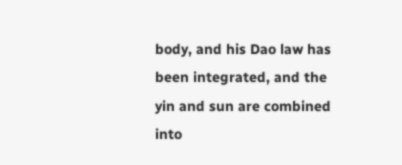body, and his Dao law has been integrated, and the yin and sun are combined into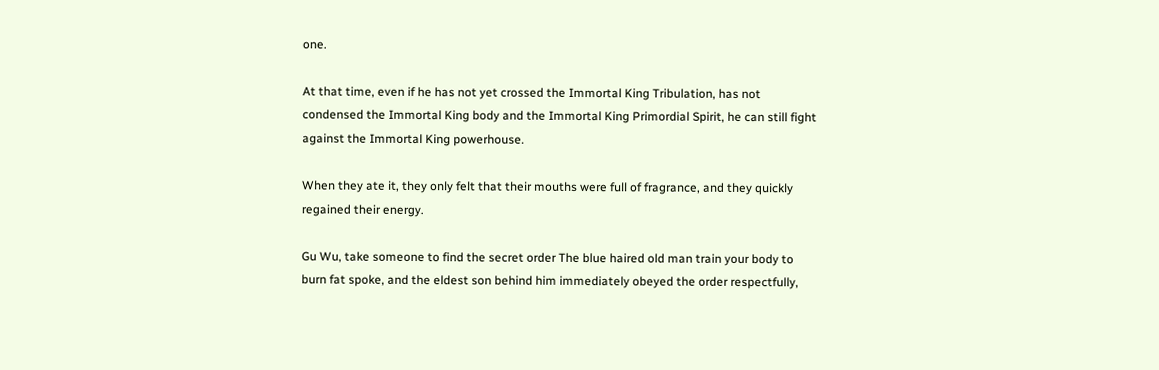one.

At that time, even if he has not yet crossed the Immortal King Tribulation, has not condensed the Immortal King body and the Immortal King Primordial Spirit, he can still fight against the Immortal King powerhouse.

When they ate it, they only felt that their mouths were full of fragrance, and they quickly regained their energy.

Gu Wu, take someone to find the secret order The blue haired old man train your body to burn fat spoke, and the eldest son behind him immediately obeyed the order respectfully,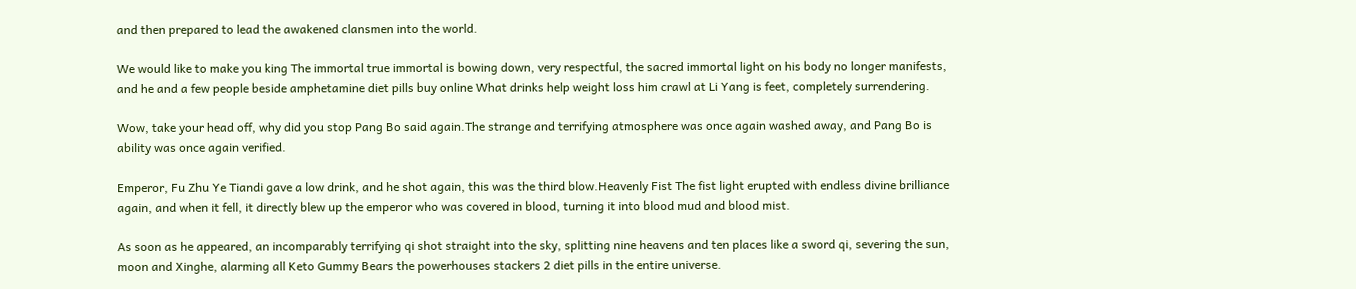and then prepared to lead the awakened clansmen into the world.

We would like to make you king The immortal true immortal is bowing down, very respectful, the sacred immortal light on his body no longer manifests, and he and a few people beside amphetamine diet pills buy online What drinks help weight loss him crawl at Li Yang is feet, completely surrendering.

Wow, take your head off, why did you stop Pang Bo said again.The strange and terrifying atmosphere was once again washed away, and Pang Bo is ability was once again verified.

Emperor, Fu Zhu Ye Tiandi gave a low drink, and he shot again, this was the third blow.Heavenly Fist The fist light erupted with endless divine brilliance again, and when it fell, it directly blew up the emperor who was covered in blood, turning it into blood mud and blood mist.

As soon as he appeared, an incomparably terrifying qi shot straight into the sky, splitting nine heavens and ten places like a sword qi, severing the sun, moon and Xinghe, alarming all Keto Gummy Bears the powerhouses stackers 2 diet pills in the entire universe.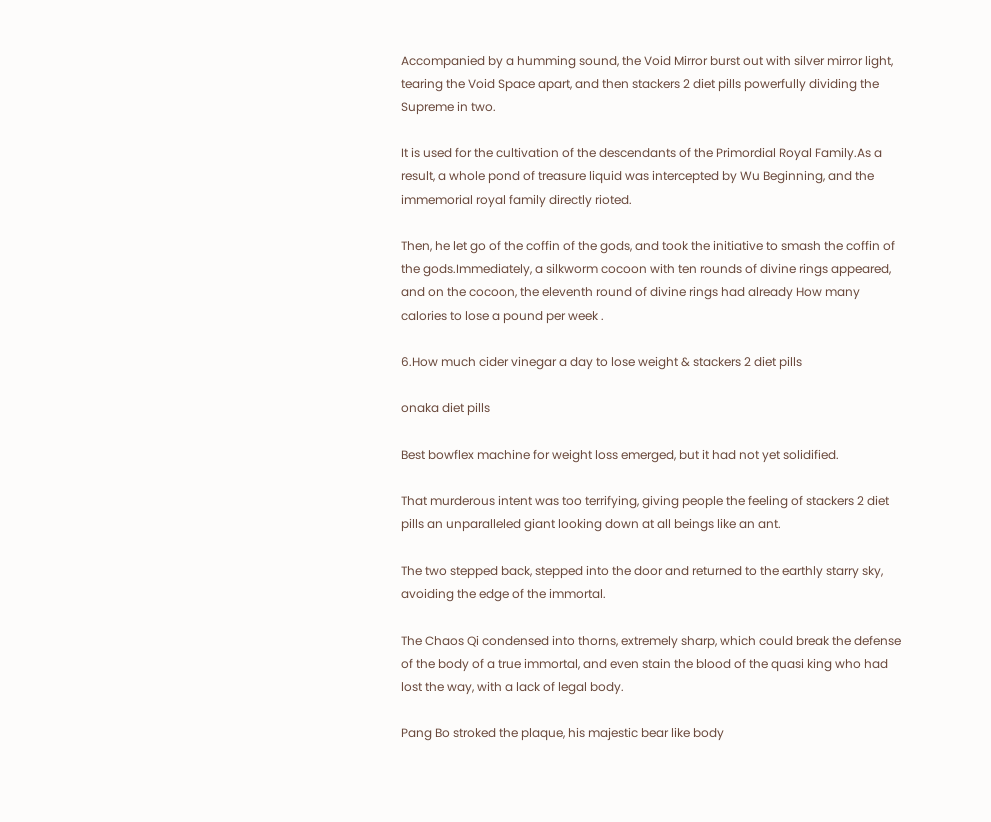Accompanied by a humming sound, the Void Mirror burst out with silver mirror light, tearing the Void Space apart, and then stackers 2 diet pills powerfully dividing the Supreme in two.

It is used for the cultivation of the descendants of the Primordial Royal Family.As a result, a whole pond of treasure liquid was intercepted by Wu Beginning, and the immemorial royal family directly rioted.

Then, he let go of the coffin of the gods, and took the initiative to smash the coffin of the gods.Immediately, a silkworm cocoon with ten rounds of divine rings appeared, and on the cocoon, the eleventh round of divine rings had already How many calories to lose a pound per week .

6.How much cider vinegar a day to lose weight & stackers 2 diet pills

onaka diet pills

Best bowflex machine for weight loss emerged, but it had not yet solidified.

That murderous intent was too terrifying, giving people the feeling of stackers 2 diet pills an unparalleled giant looking down at all beings like an ant.

The two stepped back, stepped into the door and returned to the earthly starry sky, avoiding the edge of the immortal.

The Chaos Qi condensed into thorns, extremely sharp, which could break the defense of the body of a true immortal, and even stain the blood of the quasi king who had lost the way, with a lack of legal body.

Pang Bo stroked the plaque, his majestic bear like body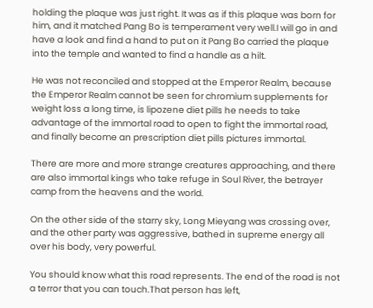holding the plaque was just right. It was as if this plaque was born for him, and it matched Pang Bo is temperament very well.I will go in and have a look and find a hand to put on it Pang Bo carried the plaque into the temple and wanted to find a handle as a hilt.

He was not reconciled and stopped at the Emperor Realm, because the Emperor Realm cannot be seen for chromium supplements for weight loss a long time, is lipozene diet pills he needs to take advantage of the immortal road to open to fight the immortal road, and finally become an prescription diet pills pictures immortal.

There are more and more strange creatures approaching, and there are also immortal kings who take refuge in Soul River, the betrayer camp from the heavens and the world.

On the other side of the starry sky, Long Mieyang was crossing over, and the other party was aggressive, bathed in supreme energy all over his body, very powerful.

You should know what this road represents. The end of the road is not a terror that you can touch.That person has left,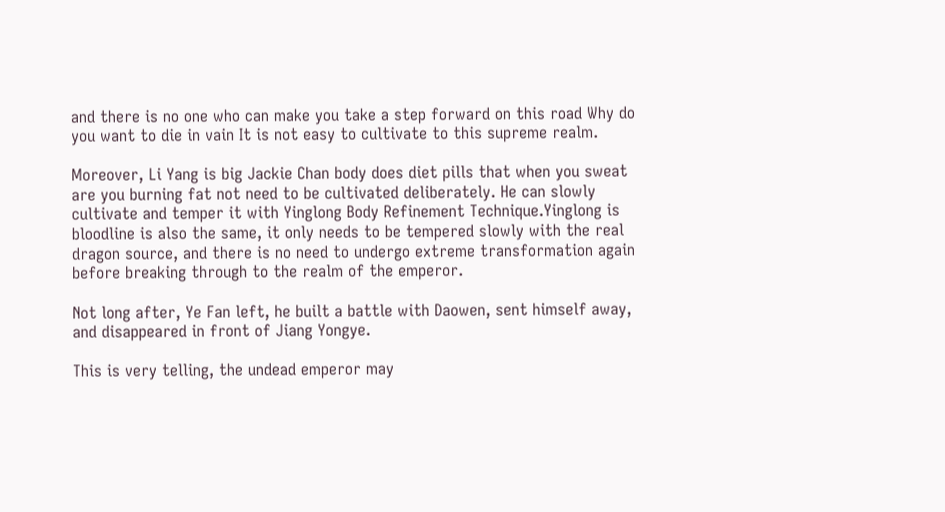and there is no one who can make you take a step forward on this road Why do you want to die in vain It is not easy to cultivate to this supreme realm.

Moreover, Li Yang is big Jackie Chan body does diet pills that when you sweat are you burning fat not need to be cultivated deliberately. He can slowly cultivate and temper it with Yinglong Body Refinement Technique.Yinglong is bloodline is also the same, it only needs to be tempered slowly with the real dragon source, and there is no need to undergo extreme transformation again before breaking through to the realm of the emperor.

Not long after, Ye Fan left, he built a battle with Daowen, sent himself away, and disappeared in front of Jiang Yongye.

This is very telling, the undead emperor may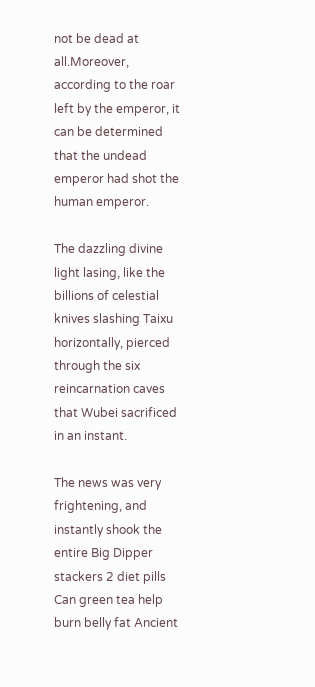not be dead at all.Moreover, according to the roar left by the emperor, it can be determined that the undead emperor had shot the human emperor.

The dazzling divine light lasing, like the billions of celestial knives slashing Taixu horizontally, pierced through the six reincarnation caves that Wubei sacrificed in an instant.

The news was very frightening, and instantly shook the entire Big Dipper stackers 2 diet pills Can green tea help burn belly fat Ancient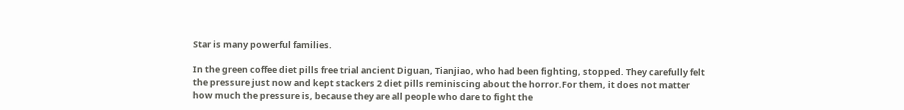Star is many powerful families.

In the green coffee diet pills free trial ancient Diguan, Tianjiao, who had been fighting, stopped. They carefully felt the pressure just now and kept stackers 2 diet pills reminiscing about the horror.For them, it does not matter how much the pressure is, because they are all people who dare to fight the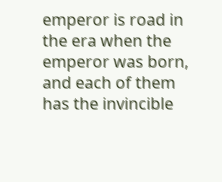emperor is road in the era when the emperor was born, and each of them has the invincible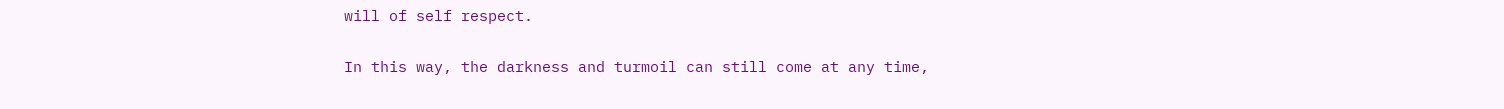will of self respect.

In this way, the darkness and turmoil can still come at any time,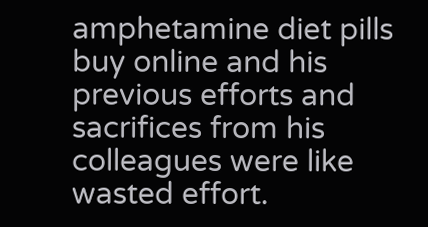amphetamine diet pills buy online and his previous efforts and sacrifices from his colleagues were like wasted effort.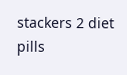stackers 2 diet pills